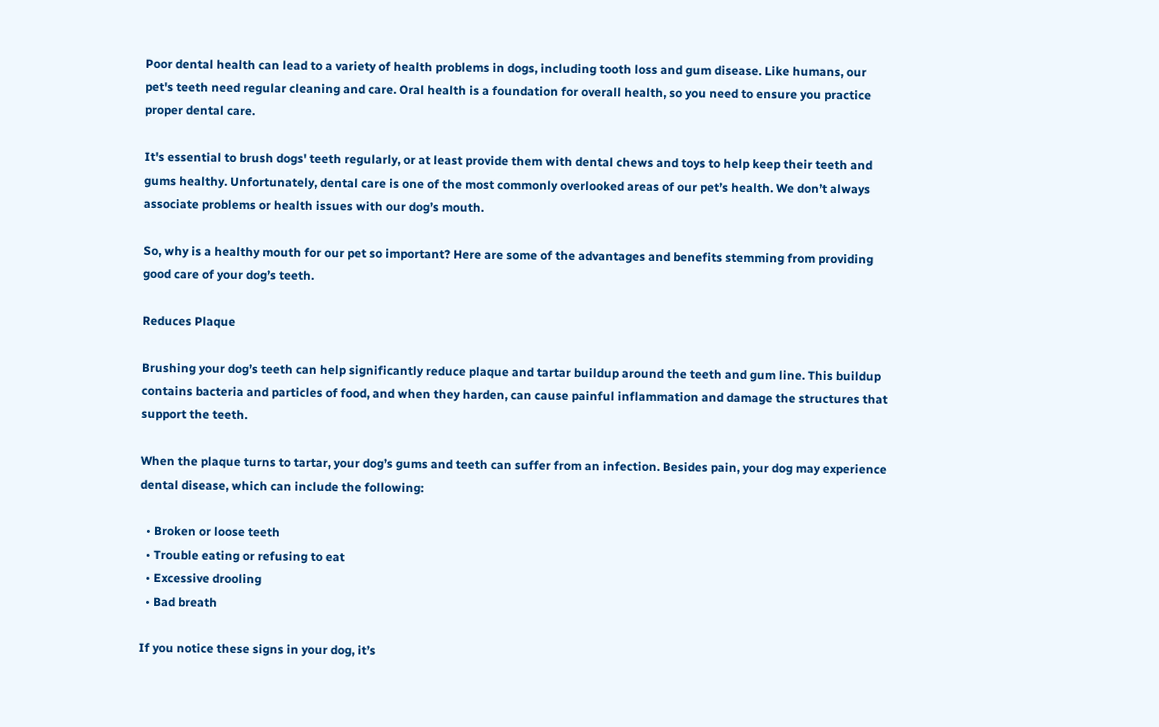Poor dental health can lead to a variety of health problems in dogs, including tooth loss and gum disease. Like humans, our pet's teeth need regular cleaning and care. Oral health is a foundation for overall health, so you need to ensure you practice proper dental care.

It's essential to brush dogs' teeth regularly, or at least provide them with dental chews and toys to help keep their teeth and gums healthy. Unfortunately, dental care is one of the most commonly overlooked areas of our pet’s health. We don’t always associate problems or health issues with our dog’s mouth.

So, why is a healthy mouth for our pet so important? Here are some of the advantages and benefits stemming from providing good care of your dog’s teeth.

Reduces Plaque

Brushing your dog’s teeth can help significantly reduce plaque and tartar buildup around the teeth and gum line. This buildup contains bacteria and particles of food, and when they harden, can cause painful inflammation and damage the structures that support the teeth.

When the plaque turns to tartar, your dog’s gums and teeth can suffer from an infection. Besides pain, your dog may experience dental disease, which can include the following:

  • Broken or loose teeth
  • Trouble eating or refusing to eat
  • Excessive drooling
  • Bad breath

If you notice these signs in your dog, it’s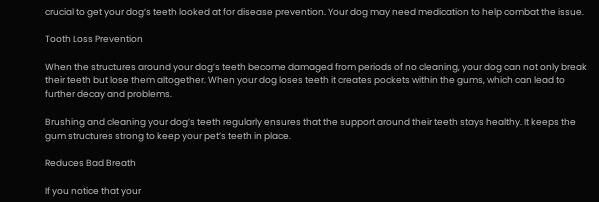crucial to get your dog’s teeth looked at for disease prevention. Your dog may need medication to help combat the issue.

Tooth Loss Prevention

When the structures around your dog’s teeth become damaged from periods of no cleaning, your dog can not only break their teeth but lose them altogether. When your dog loses teeth it creates pockets within the gums, which can lead to further decay and problems.

Brushing and cleaning your dog’s teeth regularly ensures that the support around their teeth stays healthy. It keeps the gum structures strong to keep your pet’s teeth in place.

Reduces Bad Breath

If you notice that your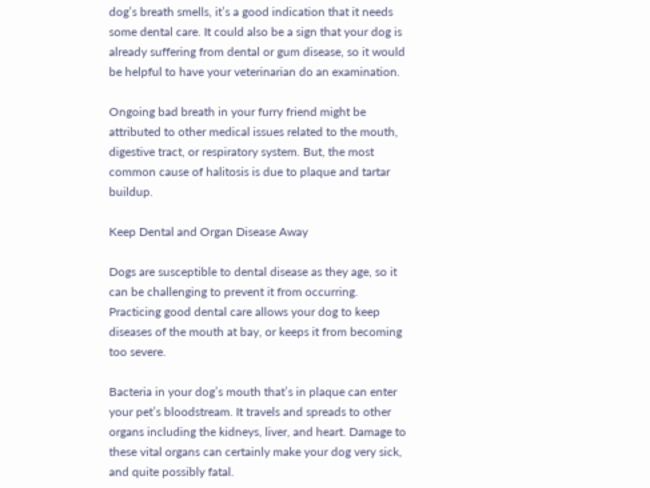dog’s breath smells, it’s a good indication that it needs some dental care. It could also be a sign that your dog is already suffering from dental or gum disease, so it would be helpful to have your veterinarian do an examination.

Ongoing bad breath in your furry friend might be attributed to other medical issues related to the mouth, digestive tract, or respiratory system. But, the most common cause of halitosis is due to plaque and tartar buildup.

Keep Dental and Organ Disease Away

Dogs are susceptible to dental disease as they age, so it can be challenging to prevent it from occurring. Practicing good dental care allows your dog to keep diseases of the mouth at bay, or keeps it from becoming too severe.

Bacteria in your dog’s mouth that’s in plaque can enter your pet’s bloodstream. It travels and spreads to other organs including the kidneys, liver, and heart. Damage to these vital organs can certainly make your dog very sick, and quite possibly fatal.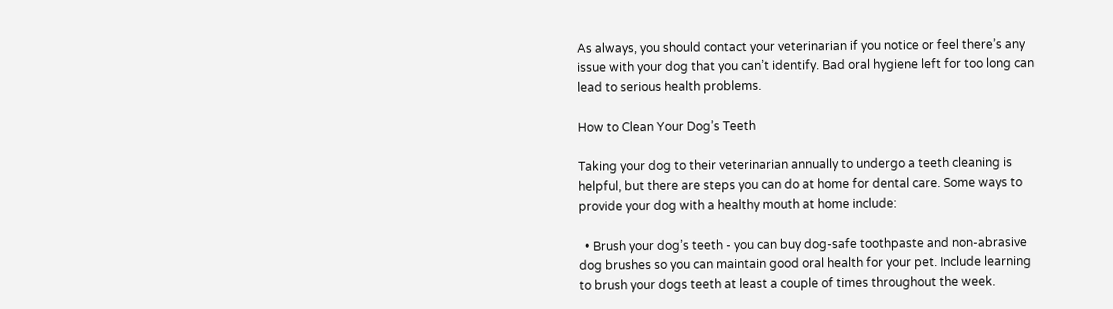As always, you should contact your veterinarian if you notice or feel there’s any issue with your dog that you can’t identify. Bad oral hygiene left for too long can lead to serious health problems.

How to Clean Your Dog’s Teeth

Taking your dog to their veterinarian annually to undergo a teeth cleaning is helpful, but there are steps you can do at home for dental care. Some ways to provide your dog with a healthy mouth at home include:

  • Brush your dog’s teeth - you can buy dog-safe toothpaste and non-abrasive dog brushes so you can maintain good oral health for your pet. Include learning to brush your dogs teeth at least a couple of times throughout the week.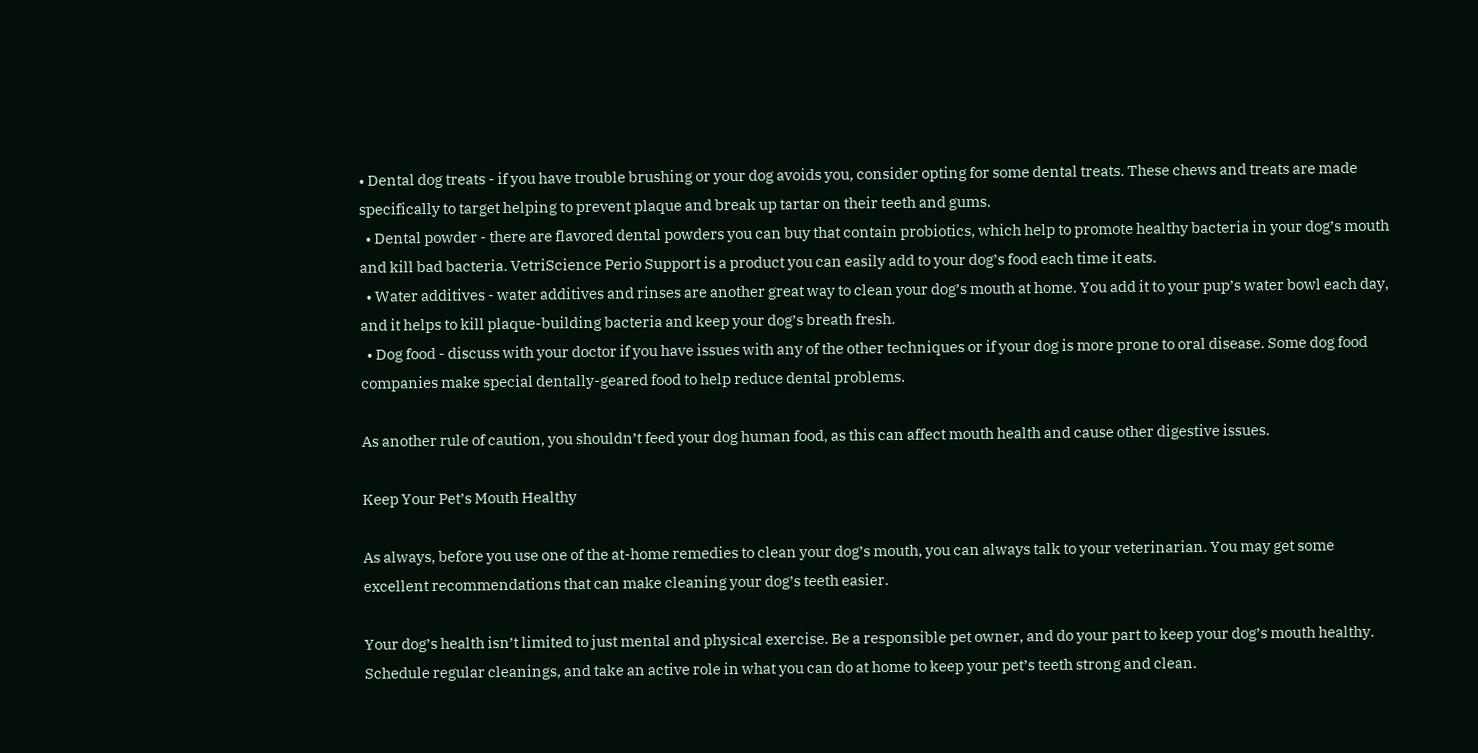• Dental dog treats - if you have trouble brushing or your dog avoids you, consider opting for some dental treats. These chews and treats are made specifically to target helping to prevent plaque and break up tartar on their teeth and gums.
  • Dental powder - there are flavored dental powders you can buy that contain probiotics, which help to promote healthy bacteria in your dog’s mouth and kill bad bacteria. VetriScience Perio Support is a product you can easily add to your dog’s food each time it eats.
  • Water additives - water additives and rinses are another great way to clean your dog’s mouth at home. You add it to your pup’s water bowl each day, and it helps to kill plaque-building bacteria and keep your dog’s breath fresh.
  • Dog food - discuss with your doctor if you have issues with any of the other techniques or if your dog is more prone to oral disease. Some dog food companies make special dentally-geared food to help reduce dental problems.

As another rule of caution, you shouldn’t feed your dog human food, as this can affect mouth health and cause other digestive issues.

Keep Your Pet’s Mouth Healthy

As always, before you use one of the at-home remedies to clean your dog’s mouth, you can always talk to your veterinarian. You may get some excellent recommendations that can make cleaning your dog’s teeth easier.

Your dog’s health isn’t limited to just mental and physical exercise. Be a responsible pet owner, and do your part to keep your dog’s mouth healthy. Schedule regular cleanings, and take an active role in what you can do at home to keep your pet’s teeth strong and clean.